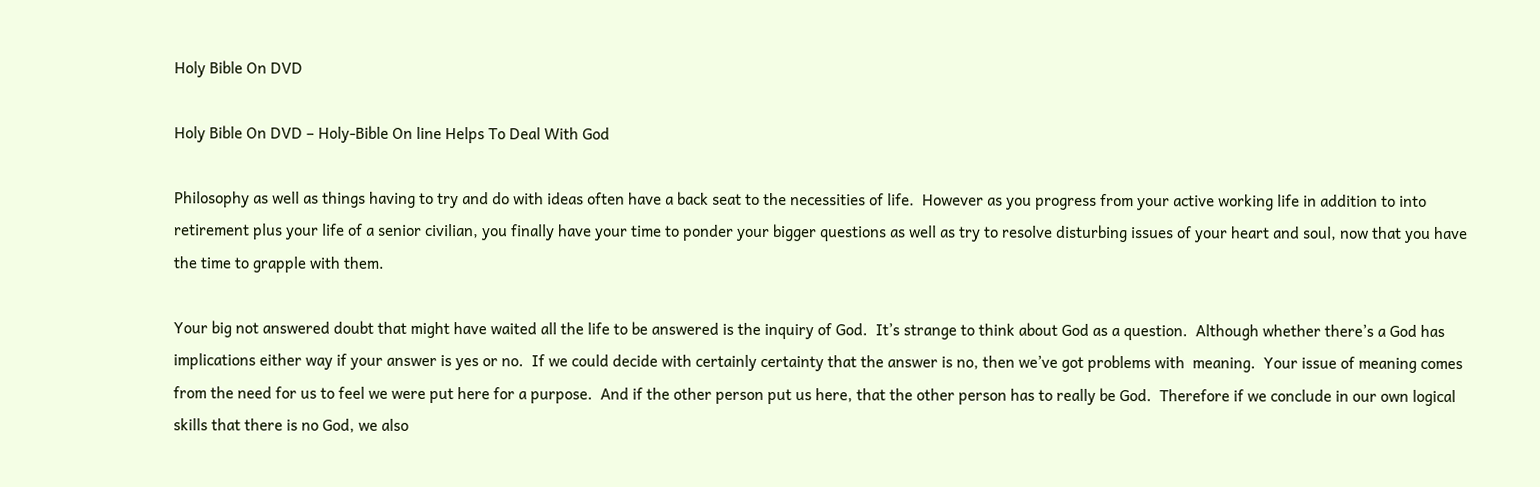Holy Bible On DVD

Holy Bible On DVD – Holy-Bible On line Helps To Deal With God

Philosophy as well as things having to try and do with ideas often have a back seat to the necessities of life.  However as you progress from your active working life in addition to into retirement plus your life of a senior civilian, you finally have your time to ponder your bigger questions as well as try to resolve disturbing issues of your heart and soul, now that you have the time to grapple with them.

Your big not answered doubt that might have waited all the life to be answered is the inquiry of God.  It’s strange to think about God as a question.  Although whether there’s a God has implications either way if your answer is yes or no.  If we could decide with certainly certainty that the answer is no, then we’ve got problems with  meaning.  Your issue of meaning comes from the need for us to feel we were put here for a purpose.  And if the other person put us here, that the other person has to really be God.  Therefore if we conclude in our own logical skills that there is no God, we also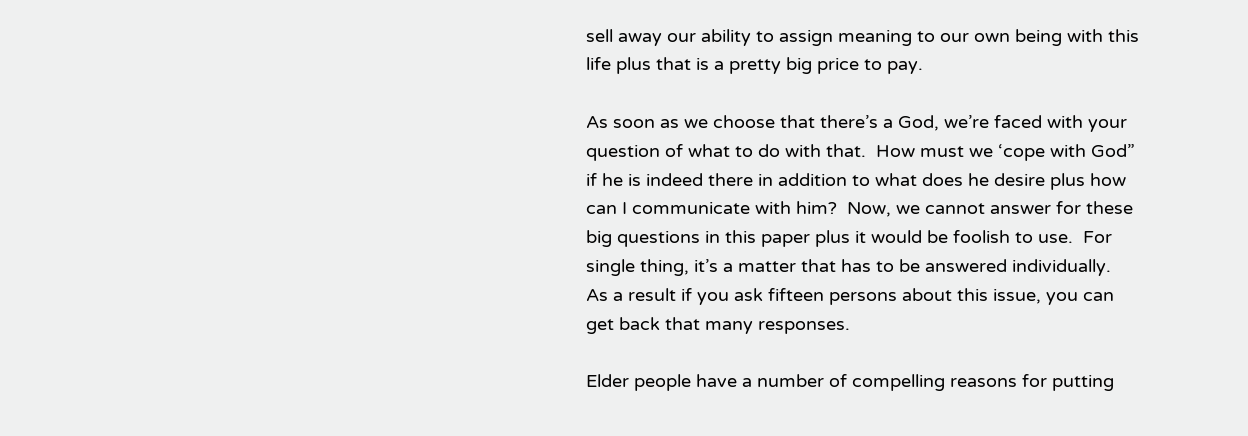sell away our ability to assign meaning to our own being with this life plus that is a pretty big price to pay.

As soon as we choose that there’s a God, we’re faced with your question of what to do with that.  How must we ‘cope with God” if he is indeed there in addition to what does he desire plus how can I communicate with him?  Now, we cannot answer for these big questions in this paper plus it would be foolish to use.  For single thing, it’s a matter that has to be answered individually.  As a result if you ask fifteen persons about this issue, you can get back that many responses.

Elder people have a number of compelling reasons for putting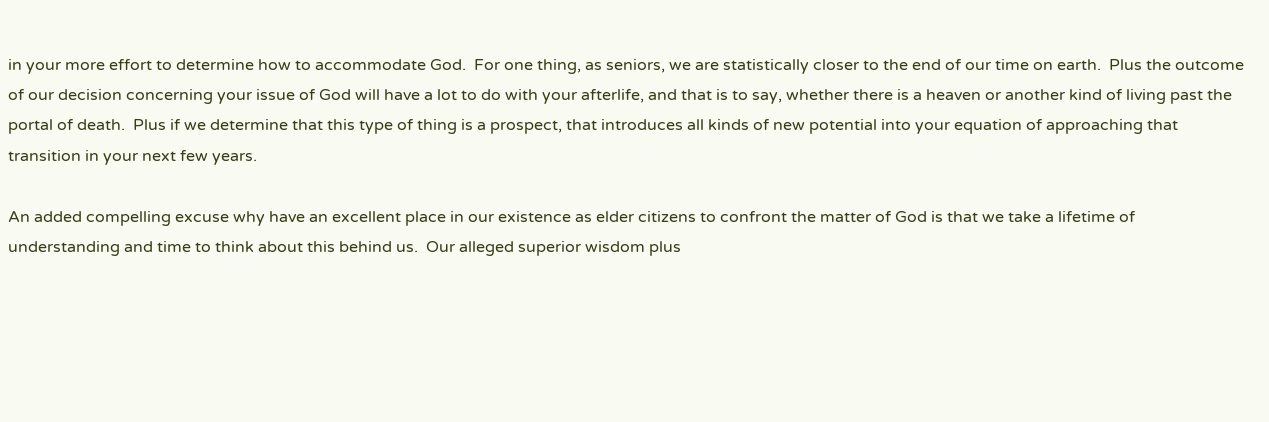in your more effort to determine how to accommodate God.  For one thing, as seniors, we are statistically closer to the end of our time on earth.  Plus the outcome of our decision concerning your issue of God will have a lot to do with your afterlife, and that is to say, whether there is a heaven or another kind of living past the portal of death.  Plus if we determine that this type of thing is a prospect, that introduces all kinds of new potential into your equation of approaching that transition in your next few years.

An added compelling excuse why have an excellent place in our existence as elder citizens to confront the matter of God is that we take a lifetime of understanding and time to think about this behind us.  Our alleged superior wisdom plus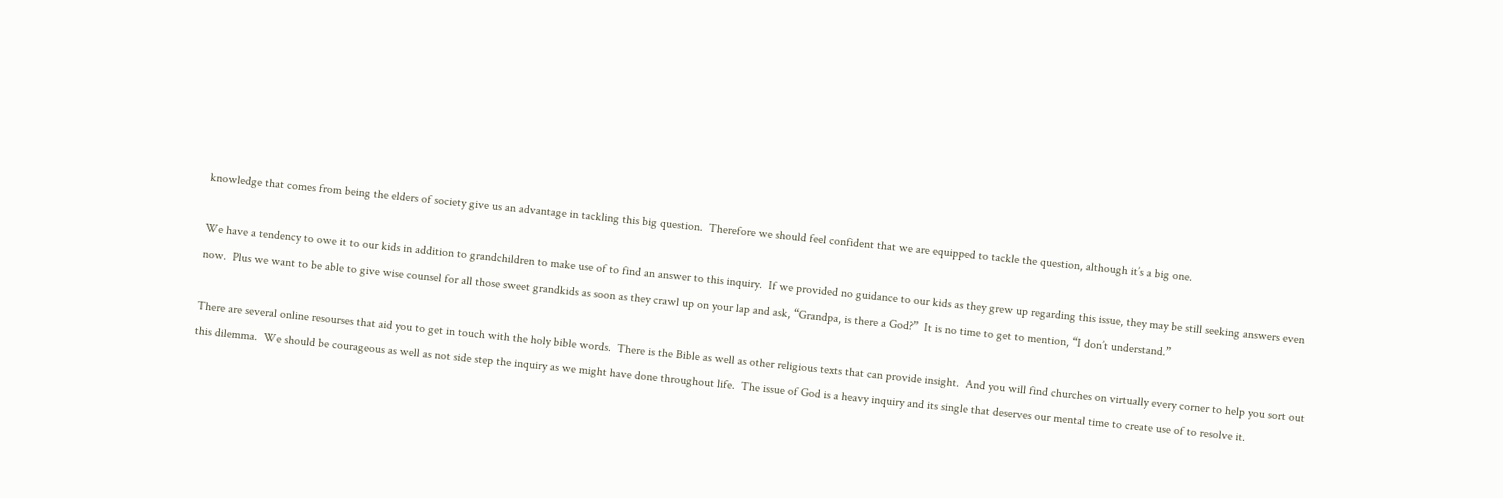knowledge that comes from being the elders of society give us an advantage in tackling this big question.  Therefore we should feel confident that we are equipped to tackle the question, although it’s a big one.

We have a tendency to owe it to our kids in addition to grandchildren to make use of to find an answer to this inquiry.  If we provided no guidance to our kids as they grew up regarding this issue, they may be still seeking answers even now.  Plus we want to be able to give wise counsel for all those sweet grandkids as soon as they crawl up on your lap and ask, “Grandpa, is there a God?”  It is no time to get to mention, “I don’t understand.”

There are several online resourses that aid you to get in touch with the holy bible words.  There is the Bible as well as other religious texts that can provide insight.  And you will find churches on virtually every corner to help you sort out this dilemma.  We should be courageous as well as not side step the inquiry as we might have done throughout life.  The issue of God is a heavy inquiry and its single that deserves our mental time to create use of to resolve it.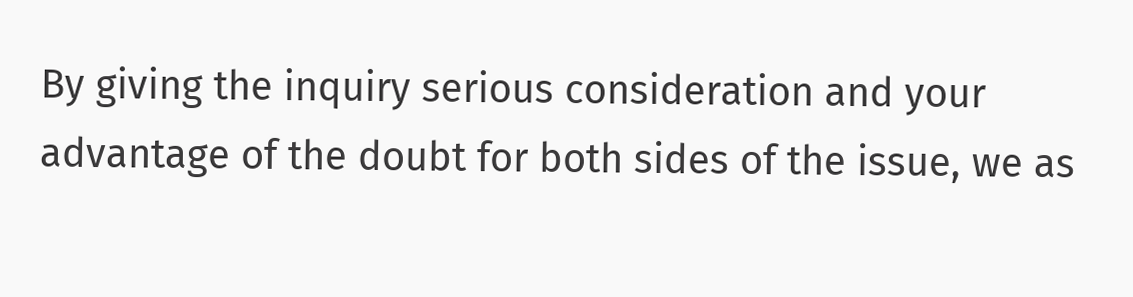By giving the inquiry serious consideration and your advantage of the doubt for both sides of the issue, we as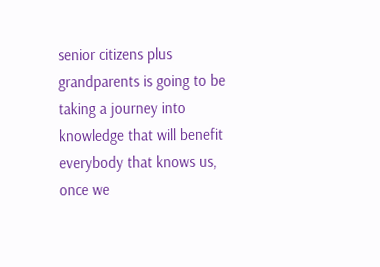senior citizens plus grandparents is going to be taking a journey into knowledge that will benefit everybody that knows us, once we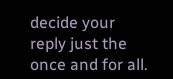decide your reply just the once and for all.